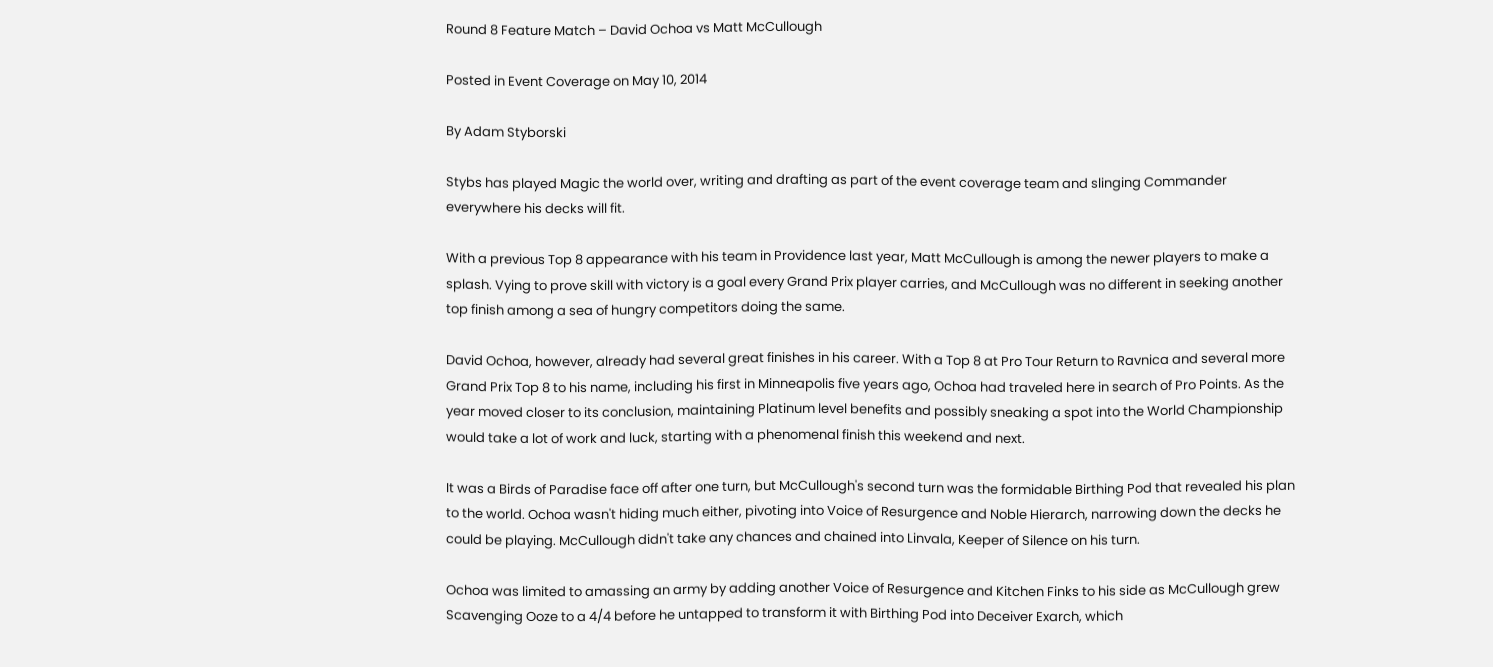Round 8 Feature Match – David Ochoa vs Matt McCullough

Posted in Event Coverage on May 10, 2014

By Adam Styborski

Stybs has played Magic the world over, writing and drafting as part of the event coverage team and slinging Commander everywhere his decks will fit.

With a previous Top 8 appearance with his team in Providence last year, Matt McCullough is among the newer players to make a splash. Vying to prove skill with victory is a goal every Grand Prix player carries, and McCullough was no different in seeking another top finish among a sea of hungry competitors doing the same.

David Ochoa, however, already had several great finishes in his career. With a Top 8 at Pro Tour Return to Ravnica and several more Grand Prix Top 8 to his name, including his first in Minneapolis five years ago, Ochoa had traveled here in search of Pro Points. As the year moved closer to its conclusion, maintaining Platinum level benefits and possibly sneaking a spot into the World Championship would take a lot of work and luck, starting with a phenomenal finish this weekend and next.

It was a Birds of Paradise face off after one turn, but McCullough's second turn was the formidable Birthing Pod that revealed his plan to the world. Ochoa wasn't hiding much either, pivoting into Voice of Resurgence and Noble Hierarch, narrowing down the decks he could be playing. McCullough didn't take any chances and chained into Linvala, Keeper of Silence on his turn.

Ochoa was limited to amassing an army by adding another Voice of Resurgence and Kitchen Finks to his side as McCullough grew Scavenging Ooze to a 4/4 before he untapped to transform it with Birthing Pod into Deceiver Exarch, which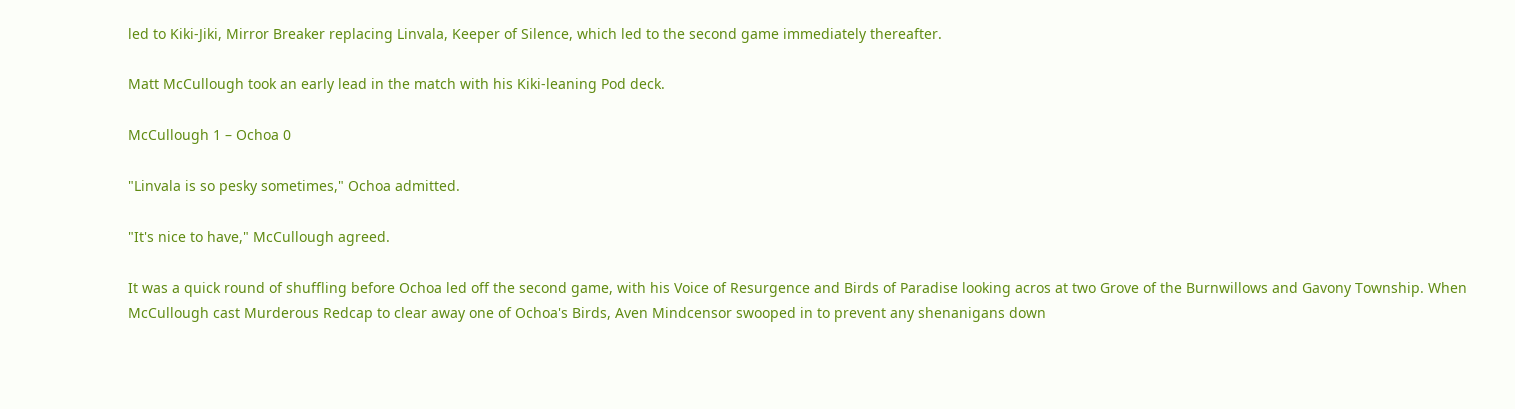led to Kiki-Jiki, Mirror Breaker replacing Linvala, Keeper of Silence, which led to the second game immediately thereafter.

Matt McCullough took an early lead in the match with his Kiki-leaning Pod deck.

McCullough 1 – Ochoa 0

"Linvala is so pesky sometimes," Ochoa admitted.

"It's nice to have," McCullough agreed.

It was a quick round of shuffling before Ochoa led off the second game, with his Voice of Resurgence and Birds of Paradise looking acros at two Grove of the Burnwillows and Gavony Township. When McCullough cast Murderous Redcap to clear away one of Ochoa's Birds, Aven Mindcensor swooped in to prevent any shenanigans down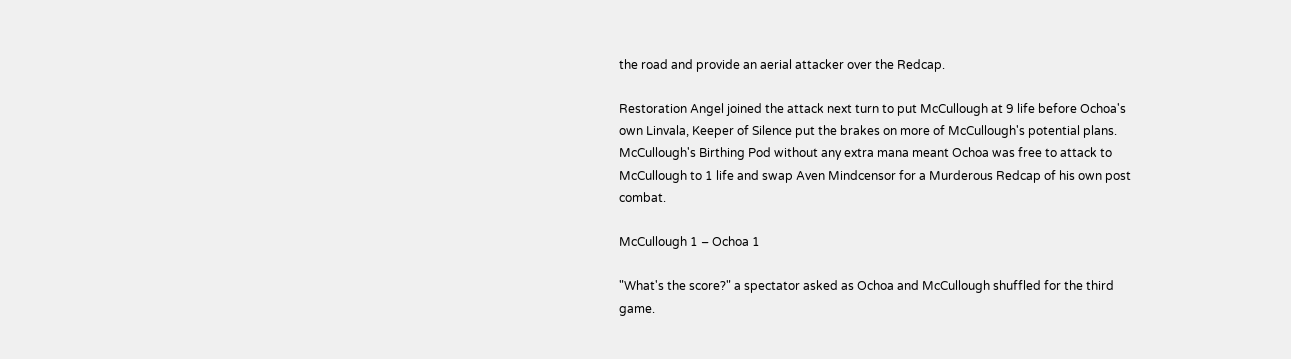the road and provide an aerial attacker over the Redcap.

Restoration Angel joined the attack next turn to put McCullough at 9 life before Ochoa's own Linvala, Keeper of Silence put the brakes on more of McCullough's potential plans. McCullough's Birthing Pod without any extra mana meant Ochoa was free to attack to McCullough to 1 life and swap Aven Mindcensor for a Murderous Redcap of his own post combat.

McCullough 1 – Ochoa 1

"What's the score?" a spectator asked as Ochoa and McCullough shuffled for the third game.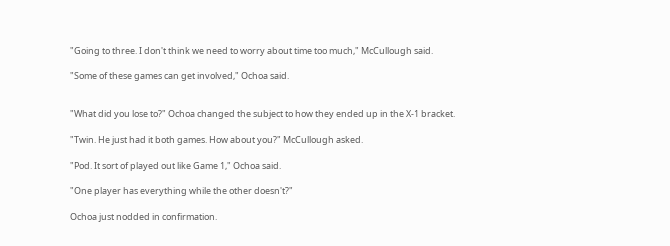"Going to three. I don't think we need to worry about time too much," McCullough said.

"Some of these games can get involved," Ochoa said.


"What did you lose to?" Ochoa changed the subject to how they ended up in the X-1 bracket.

"Twin. He just had it both games. How about you?" McCullough asked.

"Pod. It sort of played out like Game 1," Ochoa said.

"One player has everything while the other doesn't?"

Ochoa just nodded in confirmation.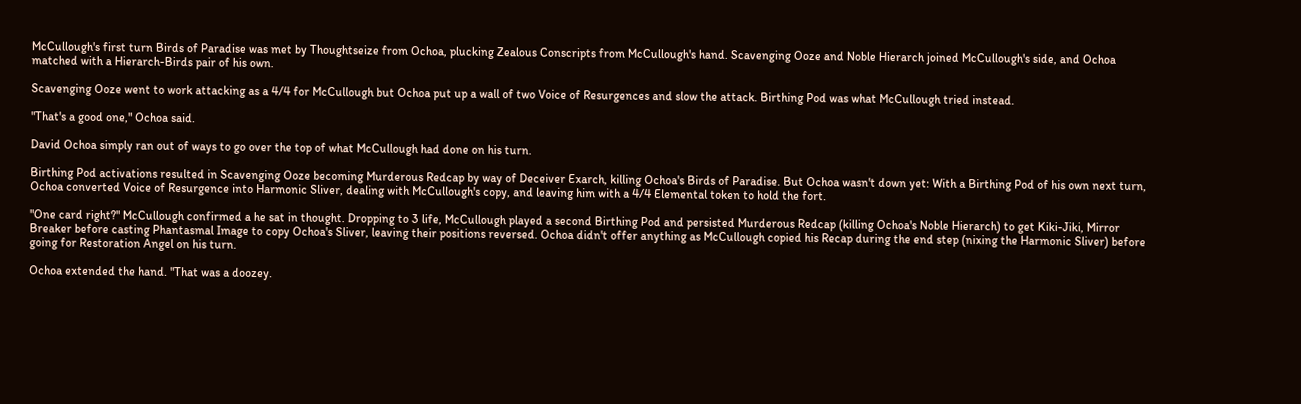McCullough's first turn Birds of Paradise was met by Thoughtseize from Ochoa, plucking Zealous Conscripts from McCullough's hand. Scavenging Ooze and Noble Hierarch joined McCullough's side, and Ochoa matched with a Hierarch-Birds pair of his own.

Scavenging Ooze went to work attacking as a 4/4 for McCullough but Ochoa put up a wall of two Voice of Resurgences and slow the attack. Birthing Pod was what McCullough tried instead.

"That's a good one," Ochoa said.

David Ochoa simply ran out of ways to go over the top of what McCullough had done on his turn.

Birthing Pod activations resulted in Scavenging Ooze becoming Murderous Redcap by way of Deceiver Exarch, killing Ochoa's Birds of Paradise. But Ochoa wasn't down yet: With a Birthing Pod of his own next turn, Ochoa converted Voice of Resurgence into Harmonic Sliver, dealing with McCullough's copy, and leaving him with a 4/4 Elemental token to hold the fort.

"One card right?" McCullough confirmed a he sat in thought. Dropping to 3 life, McCullough played a second Birthing Pod and persisted Murderous Redcap (killing Ochoa's Noble Hierarch) to get Kiki-Jiki, Mirror Breaker before casting Phantasmal Image to copy Ochoa's Sliver, leaving their positions reversed. Ochoa didn't offer anything as McCullough copied his Recap during the end step (nixing the Harmonic Sliver) before going for Restoration Angel on his turn.

Ochoa extended the hand. "That was a doozey.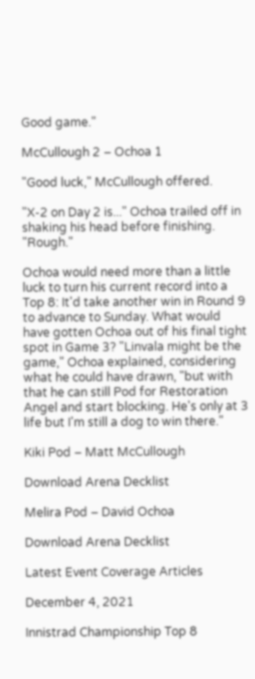Good game."

McCullough 2 – Ochoa 1

"Good luck," McCullough offered.

"X-2 on Day 2 is..." Ochoa trailed off in shaking his head before finishing. "Rough."

Ochoa would need more than a little luck to turn his current record into a Top 8: It'd take another win in Round 9 to advance to Sunday. What would have gotten Ochoa out of his final tight spot in Game 3? "Linvala might be the game," Ochoa explained, considering what he could have drawn, "but with that he can still Pod for Restoration Angel and start blocking. He's only at 3 life but I'm still a dog to win there."

Kiki Pod – Matt McCullough

Download Arena Decklist

Melira Pod – David Ochoa

Download Arena Decklist

Latest Event Coverage Articles

December 4, 2021

Innistrad Championship Top 8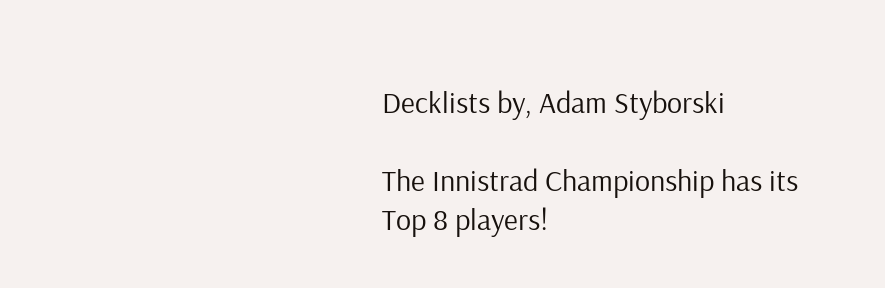Decklists by, Adam Styborski

The Innistrad Championship has its Top 8 players!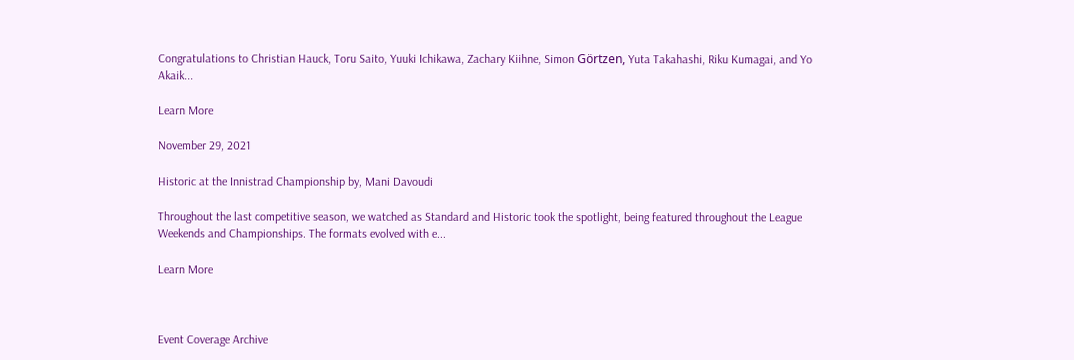Congratulations to Christian Hauck, Toru Saito, Yuuki Ichikawa, Zachary Kiihne, Simon Görtzen, Yuta Takahashi, Riku Kumagai, and Yo Akaik...

Learn More

November 29, 2021

Historic at the Innistrad Championship by, Mani Davoudi

Throughout the last competitive season, we watched as Standard and Historic took the spotlight, being featured throughout the League Weekends and Championships. The formats evolved with e...

Learn More



Event Coverage Archive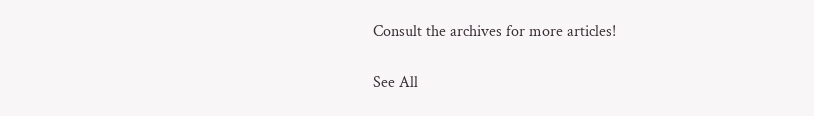Consult the archives for more articles!

See All